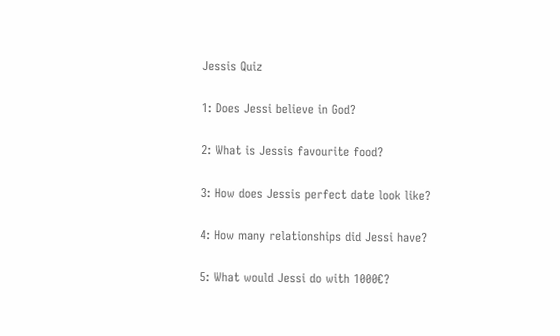Jessis Quiz

1: Does Jessi believe in God?

2: What is Jessis favourite food?

3: How does Jessis perfect date look like?

4: How many relationships did Jessi have?

5: What would Jessi do with 1000€?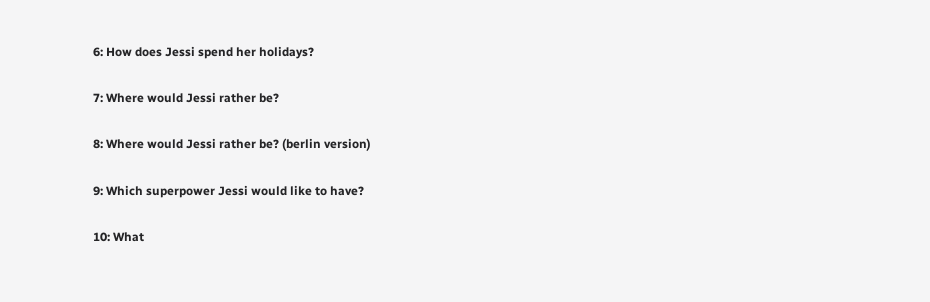6: How does Jessi spend her holidays?

7: Where would Jessi rather be?

8: Where would Jessi rather be? (berlin version)

9: Which superpower Jessi would like to have?

10: What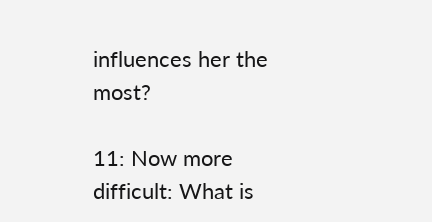influences her the most?

11: Now more difficult: What is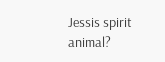Jessis spirit animal?